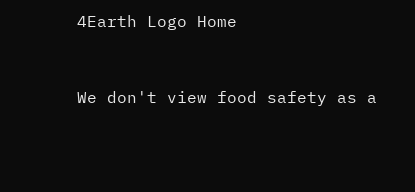4Earth Logo Home


We don't view food safety as a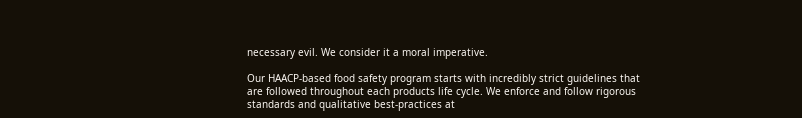necessary evil. We consider it a moral imperative.

Our HAACP-based food safety program starts with incredibly strict guidelines that are followed throughout each products life cycle. We enforce and follow rigorous standards and qualitative best-practices at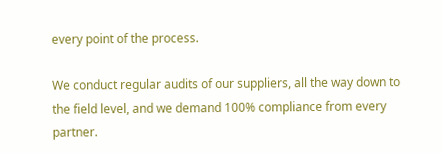every point of the process.

We conduct regular audits of our suppliers, all the way down to the field level, and we demand 100% compliance from every partner.